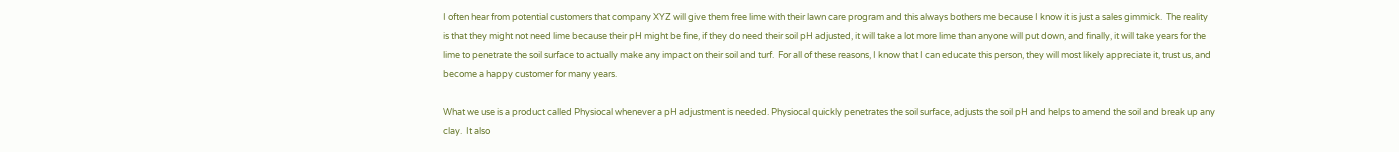I often hear from potential customers that company XYZ will give them free lime with their lawn care program and this always bothers me because I know it is just a sales gimmick.  The reality is that they might not need lime because their pH might be fine, if they do need their soil pH adjusted, it will take a lot more lime than anyone will put down, and finally, it will take years for the lime to penetrate the soil surface to actually make any impact on their soil and turf.  For all of these reasons, I know that I can educate this person, they will most likely appreciate it, trust us, and become a happy customer for many years.

What we use is a product called Physiocal whenever a pH adjustment is needed. Physiocal quickly penetrates the soil surface, adjusts the soil pH and helps to amend the soil and break up any clay.  It also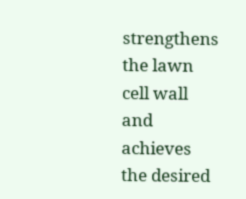strengthens the lawn cell wall and achieves the desired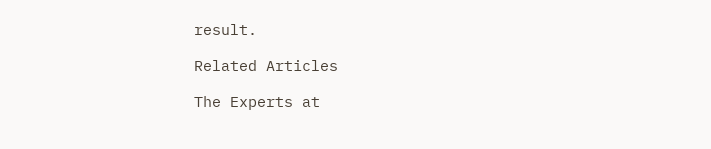result.

Related Articles

The Experts at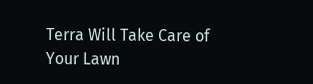Terra Will Take Care of Your Lawn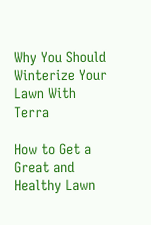Why You Should Winterize Your Lawn With Terra

How to Get a Great and Healthy Lawn